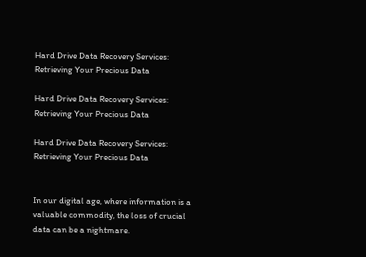Hard Drive Data Recovery Services: Retrieving Your Precious Data

Hard Drive Data Recovery Services: Retrieving Your Precious Data

Hard Drive Data Recovery Services: Retrieving Your Precious Data


In our digital age, where information is a valuable commodity, the loss of crucial data can be a nightmare.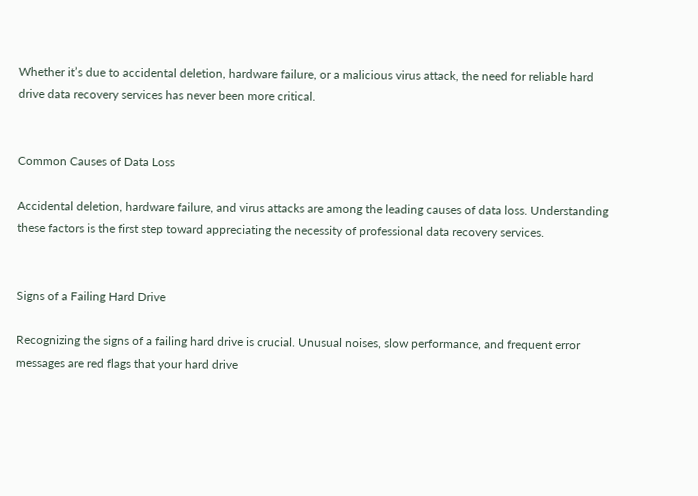Whether it’s due to accidental deletion, hardware failure, or a malicious virus attack, the need for reliable hard drive data recovery services has never been more critical.


Common Causes of Data Loss

Accidental deletion, hardware failure, and virus attacks are among the leading causes of data loss. Understanding these factors is the first step toward appreciating the necessity of professional data recovery services.


Signs of a Failing Hard Drive

Recognizing the signs of a failing hard drive is crucial. Unusual noises, slow performance, and frequent error messages are red flags that your hard drive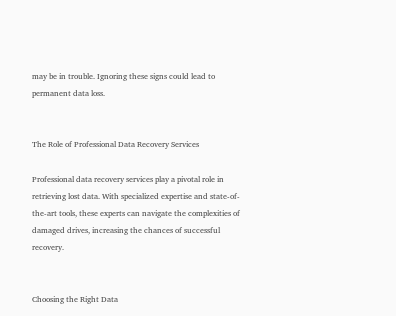may be in trouble. Ignoring these signs could lead to permanent data loss.


The Role of Professional Data Recovery Services

Professional data recovery services play a pivotal role in retrieving lost data. With specialized expertise and state-of-the-art tools, these experts can navigate the complexities of damaged drives, increasing the chances of successful recovery.


Choosing the Right Data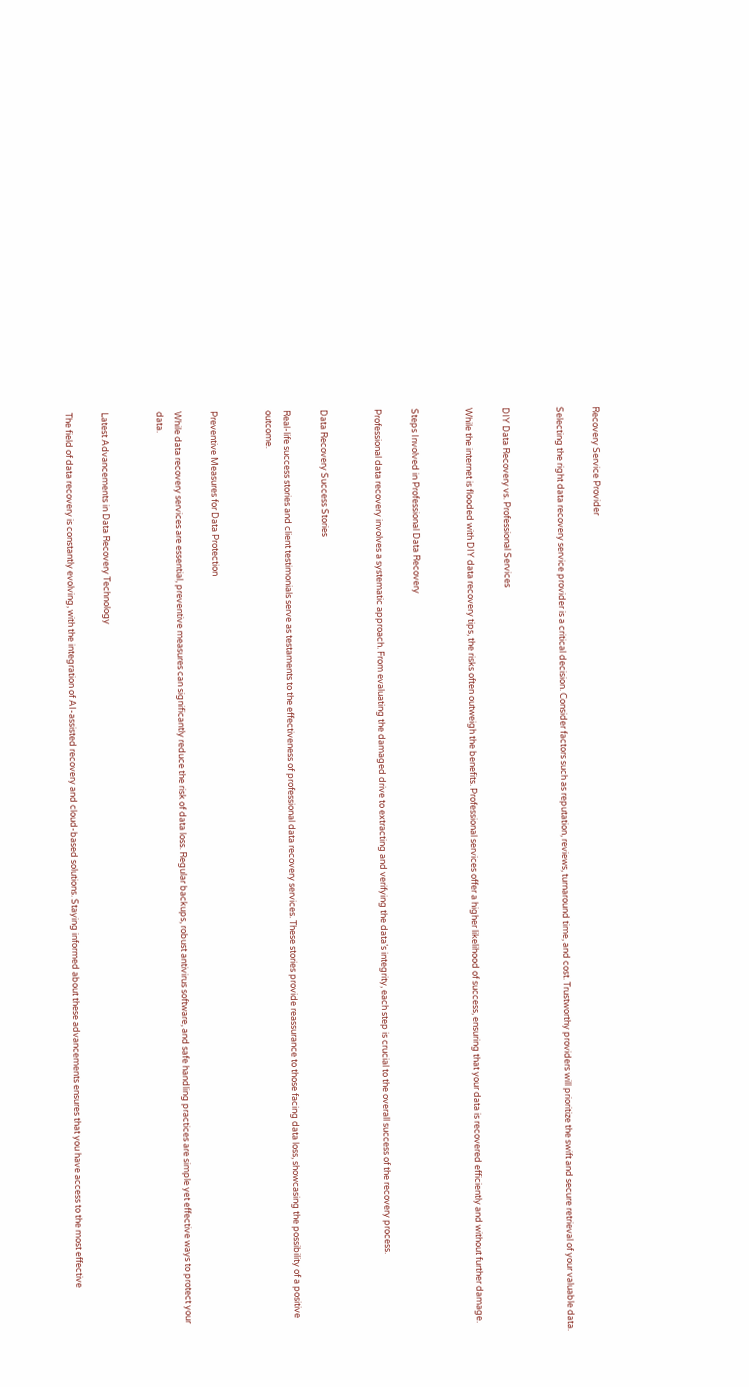Recovery Service Provider

Selecting the right data recovery service provider is a critical decision. Consider factors such as reputation, reviews, turnaround time, and cost. Trustworthy providers will prioritize the swift and secure retrieval of your valuable data.


DIY Data Recovery vs. Professional Services

While the internet is flooded with DIY data recovery tips, the risks often outweigh the benefits. Professional services offer a higher likelihood of success, ensuring that your data is recovered efficiently and without further damage.


Steps Involved in Professional Data Recovery

Professional data recovery involves a systematic approach. From evaluating the damaged drive to extracting and verifying the data’s integrity, each step is crucial to the overall success of the recovery process.


Data Recovery Success Stories

Real-life success stories and client testimonials serve as testaments to the effectiveness of professional data recovery services. These stories provide reassurance to those facing data loss, showcasing the possibility of a positive outcome.


Preventive Measures for Data Protection

While data recovery services are essential, preventive measures can significantly reduce the risk of data loss. Regular backups, robust antivirus software, and safe handling practices are simple yet effective ways to protect your data.


Latest Advancements in Data Recovery Technology

The field of data recovery is constantly evolving, with the integration of AI-assisted recovery and cloud-based solutions. Staying informed about these advancements ensures that you have access to the most effective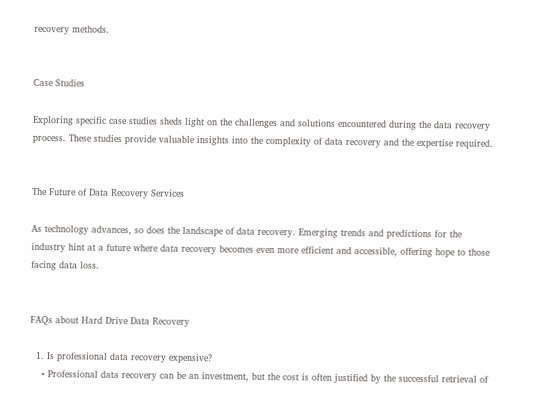recovery methods.


Case Studies

Exploring specific case studies sheds light on the challenges and solutions encountered during the data recovery process. These studies provide valuable insights into the complexity of data recovery and the expertise required.


The Future of Data Recovery Services

As technology advances, so does the landscape of data recovery. Emerging trends and predictions for the industry hint at a future where data recovery becomes even more efficient and accessible, offering hope to those facing data loss.


FAQs about Hard Drive Data Recovery

  1. Is professional data recovery expensive?
    • Professional data recovery can be an investment, but the cost is often justified by the successful retrieval of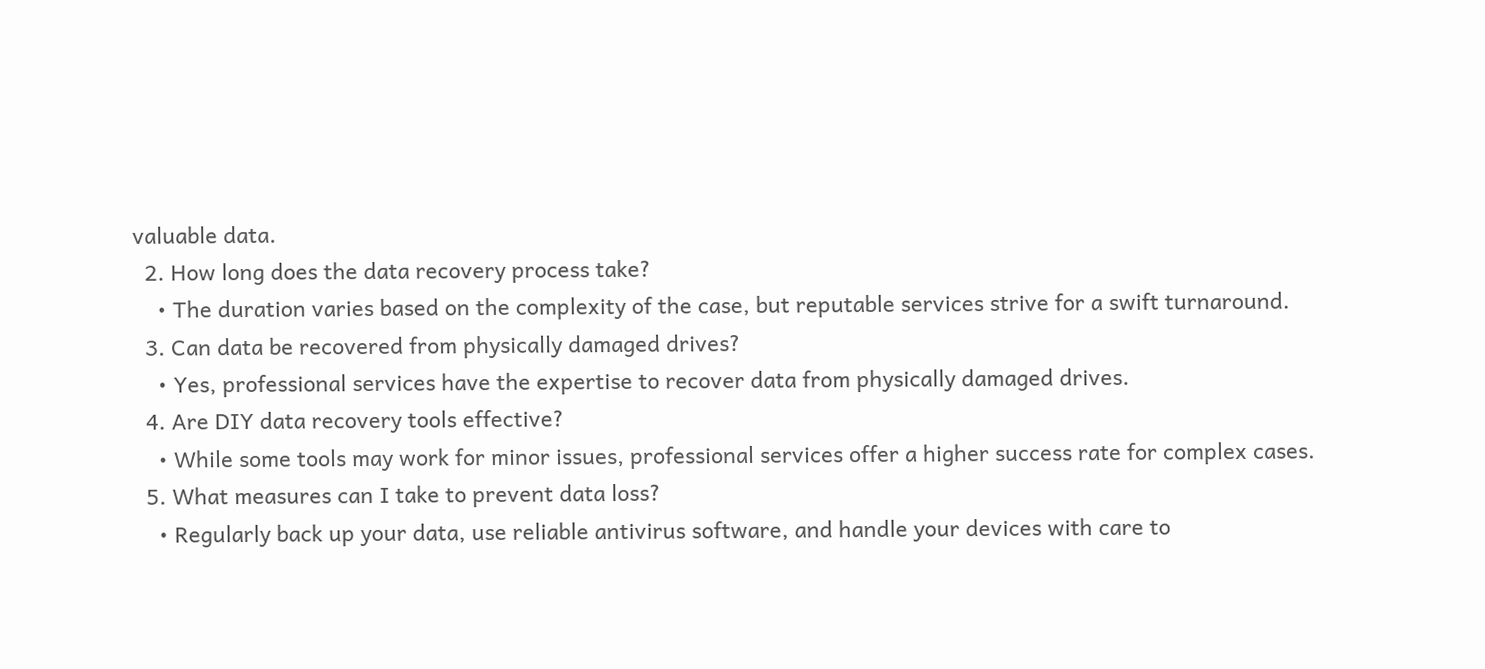valuable data.
  2. How long does the data recovery process take?
    • The duration varies based on the complexity of the case, but reputable services strive for a swift turnaround.
  3. Can data be recovered from physically damaged drives?
    • Yes, professional services have the expertise to recover data from physically damaged drives.
  4. Are DIY data recovery tools effective?
    • While some tools may work for minor issues, professional services offer a higher success rate for complex cases.
  5. What measures can I take to prevent data loss?
    • Regularly back up your data, use reliable antivirus software, and handle your devices with care to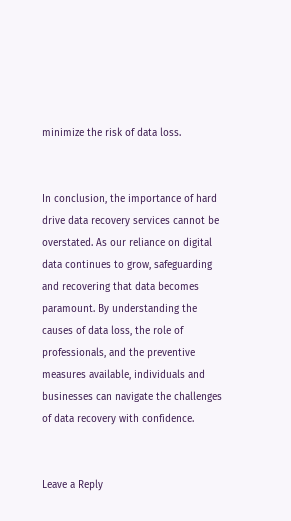minimize the risk of data loss.


In conclusion, the importance of hard drive data recovery services cannot be overstated. As our reliance on digital data continues to grow, safeguarding and recovering that data becomes paramount. By understanding the causes of data loss, the role of professionals, and the preventive measures available, individuals and businesses can navigate the challenges of data recovery with confidence.


Leave a Reply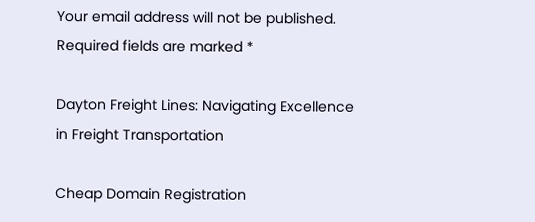Your email address will not be published. Required fields are marked *

Dayton Freight Lines: Navigating Excellence in Freight Transportation

Cheap Domain Registration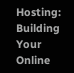Hosting: Building Your Online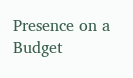Presence on a Budget